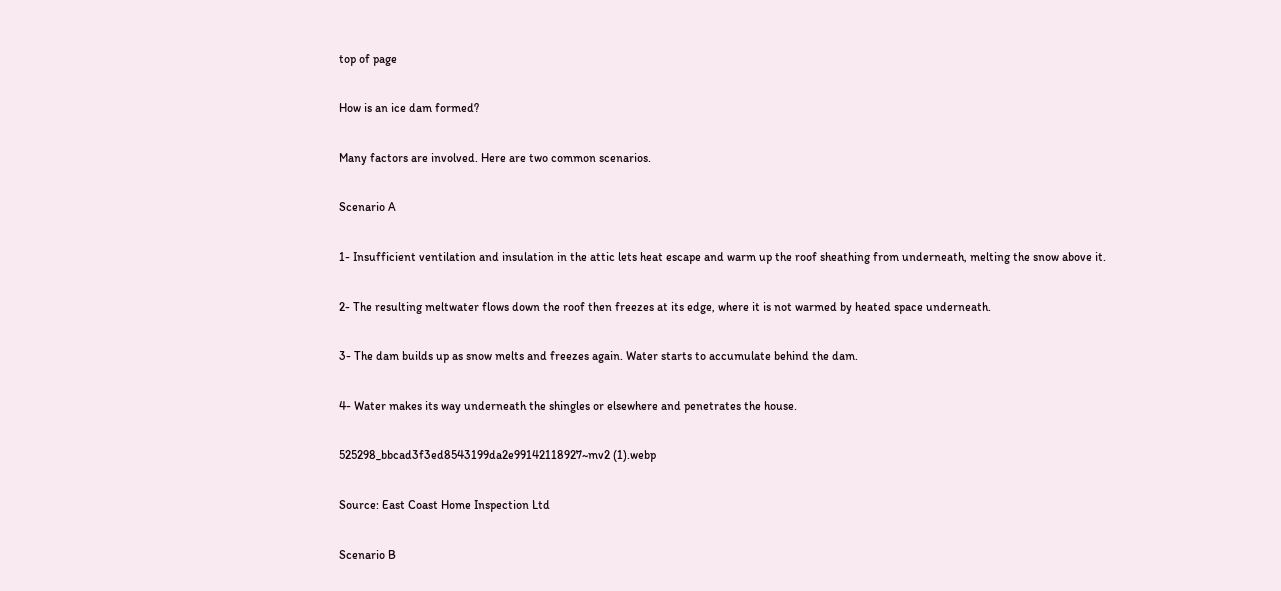top of page

How is an ice dam formed?

Many factors are involved. Here are two common scenarios.

Scenario A

1- Insufficient ventilation and insulation in the attic lets heat escape and warm up the roof sheathing from underneath, melting the snow above it.

2- The resulting meltwater flows down the roof then freezes at its edge, where it is not warmed by heated space underneath.

3- The dam builds up as snow melts and freezes again. Water starts to accumulate behind the dam.

4- Water makes its way underneath the shingles or elsewhere and penetrates the house.

525298_bbcad3f3ed8543199da2e99142118927~mv2 (1).webp

Source: East Coast Home Inspection Ltd

Scenario B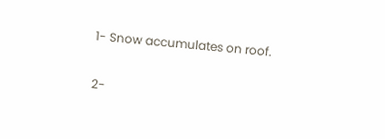1- Snow accumulates on roof.

2-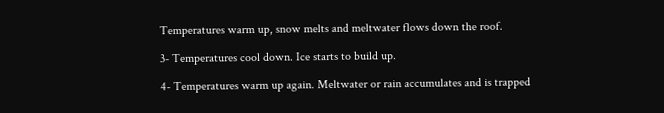Temperatures warm up, snow melts and meltwater flows down the roof.

3- Temperatures cool down. Ice starts to build up.

4- Temperatures warm up again. Meltwater or rain accumulates and is trapped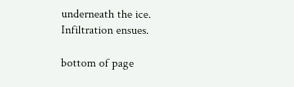underneath the ice. Infiltration ensues.

bottom of page